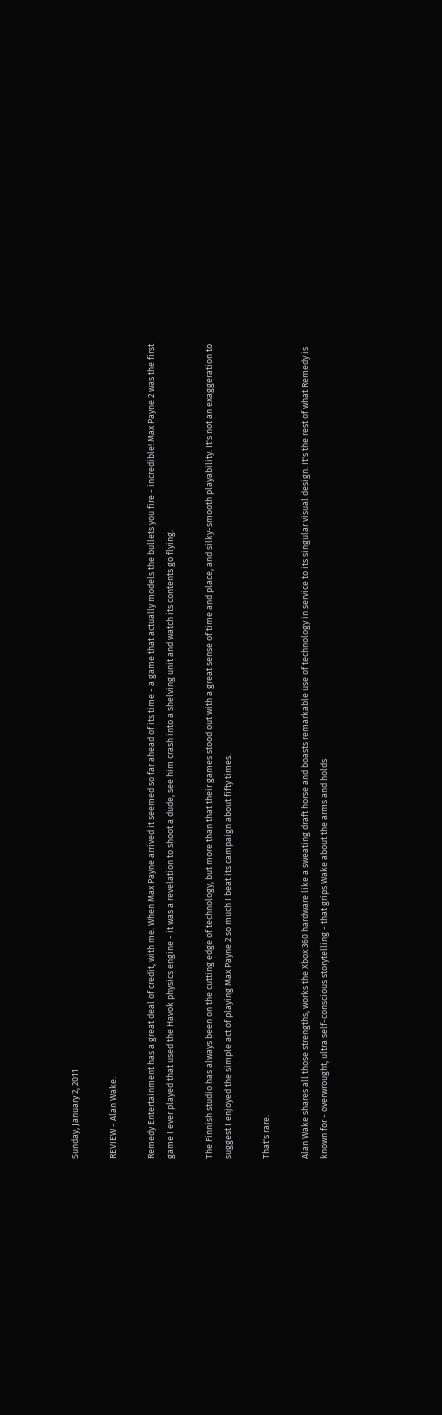Sunday, January 2, 2011

REVIEW - Alan Wake.

Remedy Entertainment has a great deal of credit, with me. When Max Payne arrived it seemed so far ahead of its time - a game that actually models the bullets you fire - incredible! Max Payne 2 was the first game I ever played that used the Havok physics engine - it was a revelation to shoot a dude, see him crash into a shelving unit and watch its contents go flying.

The Finnish studio has always been on the cutting edge of technology, but more than that their games stood out with a great sense of time and place, and silky-smooth playability. It's not an exaggeration to suggest I enjoyed the simple act of playing Max Payne 2 so much I beat its campaign about fifty times.

That's rare.

Alan Wake shares all those strengths, works the Xbox 360 hardware like a sweating draft horse and boasts remarkable use of technology in service to its singular visual design. It's the rest of what Remedy is known for - overwrought, ultra self-conscious storytelling - that grips Wake about the arms and holds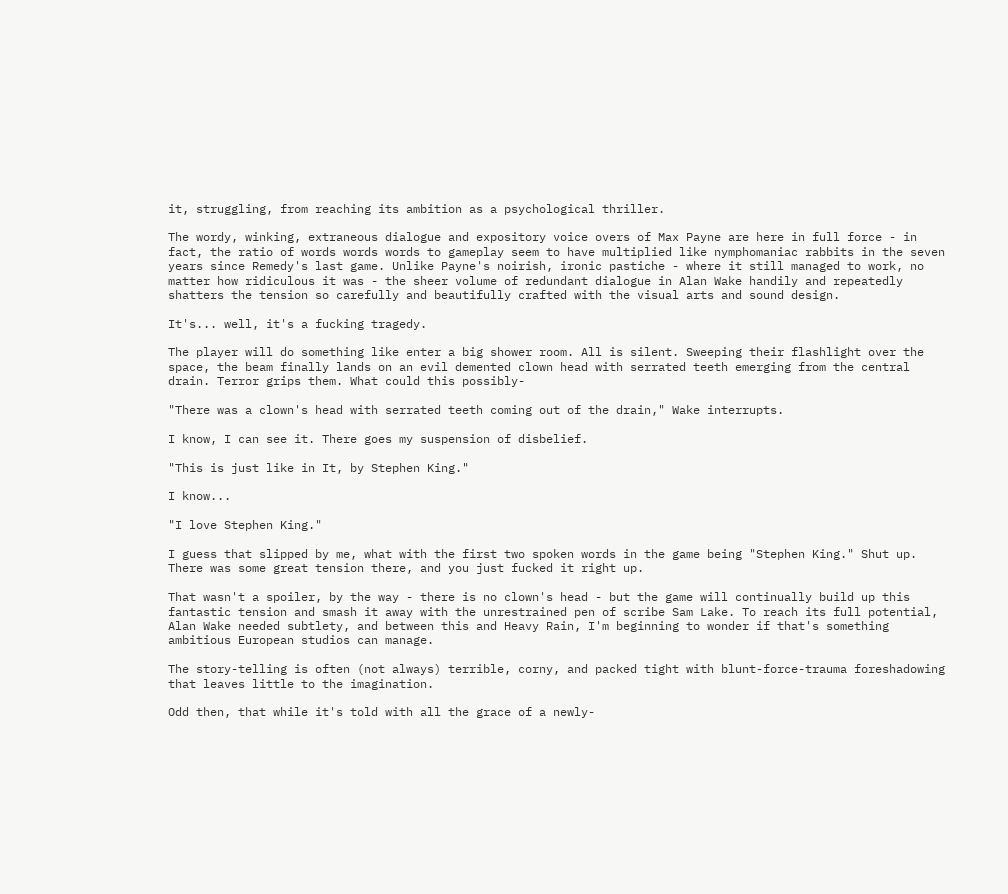it, struggling, from reaching its ambition as a psychological thriller.

The wordy, winking, extraneous dialogue and expository voice overs of Max Payne are here in full force - in fact, the ratio of words words words to gameplay seem to have multiplied like nymphomaniac rabbits in the seven years since Remedy's last game. Unlike Payne's noirish, ironic pastiche - where it still managed to work, no matter how ridiculous it was - the sheer volume of redundant dialogue in Alan Wake handily and repeatedly shatters the tension so carefully and beautifully crafted with the visual arts and sound design.

It's... well, it's a fucking tragedy.

The player will do something like enter a big shower room. All is silent. Sweeping their flashlight over the space, the beam finally lands on an evil demented clown head with serrated teeth emerging from the central drain. Terror grips them. What could this possibly-

"There was a clown's head with serrated teeth coming out of the drain," Wake interrupts.

I know, I can see it. There goes my suspension of disbelief.

"This is just like in It, by Stephen King."

I know...

"I love Stephen King."

I guess that slipped by me, what with the first two spoken words in the game being "Stephen King." Shut up. There was some great tension there, and you just fucked it right up.

That wasn't a spoiler, by the way - there is no clown's head - but the game will continually build up this fantastic tension and smash it away with the unrestrained pen of scribe Sam Lake. To reach its full potential, Alan Wake needed subtlety, and between this and Heavy Rain, I'm beginning to wonder if that's something ambitious European studios can manage.

The story-telling is often (not always) terrible, corny, and packed tight with blunt-force-trauma foreshadowing that leaves little to the imagination.

Odd then, that while it's told with all the grace of a newly-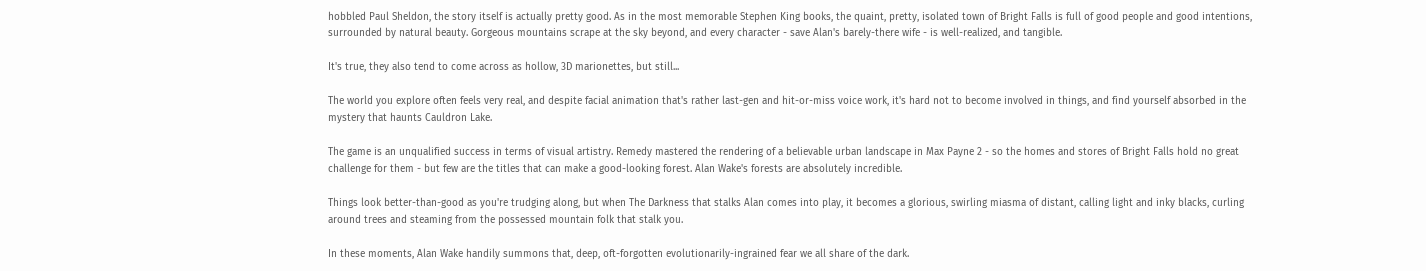hobbled Paul Sheldon, the story itself is actually pretty good. As in the most memorable Stephen King books, the quaint, pretty, isolated town of Bright Falls is full of good people and good intentions, surrounded by natural beauty. Gorgeous mountains scrape at the sky beyond, and every character - save Alan's barely-there wife - is well-realized, and tangible.

It's true, they also tend to come across as hollow, 3D marionettes, but still...

The world you explore often feels very real, and despite facial animation that's rather last-gen and hit-or-miss voice work, it's hard not to become involved in things, and find yourself absorbed in the mystery that haunts Cauldron Lake.

The game is an unqualified success in terms of visual artistry. Remedy mastered the rendering of a believable urban landscape in Max Payne 2 - so the homes and stores of Bright Falls hold no great challenge for them - but few are the titles that can make a good-looking forest. Alan Wake's forests are absolutely incredible.

Things look better-than-good as you're trudging along, but when The Darkness that stalks Alan comes into play, it becomes a glorious, swirling miasma of distant, calling light and inky blacks, curling around trees and steaming from the possessed mountain folk that stalk you.

In these moments, Alan Wake handily summons that, deep, oft-forgotten evolutionarily-ingrained fear we all share of the dark.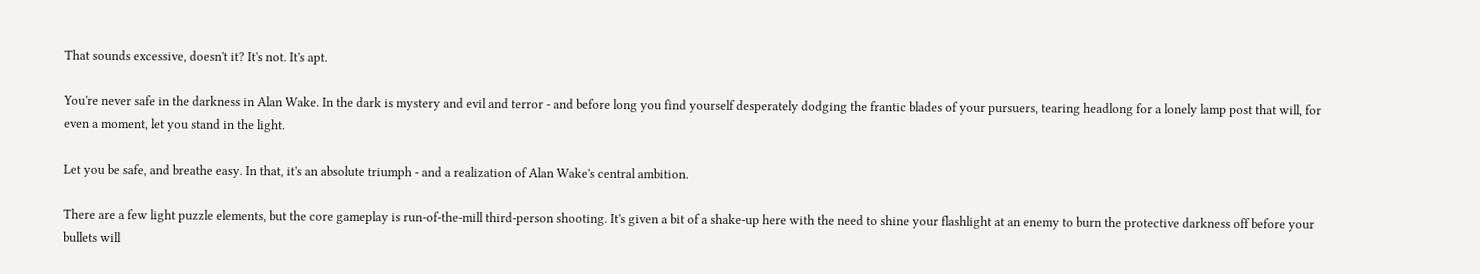That sounds excessive, doesn't it? It's not. It's apt.

You're never safe in the darkness in Alan Wake. In the dark is mystery and evil and terror - and before long you find yourself desperately dodging the frantic blades of your pursuers, tearing headlong for a lonely lamp post that will, for even a moment, let you stand in the light.

Let you be safe, and breathe easy. In that, it's an absolute triumph - and a realization of Alan Wake's central ambition.

There are a few light puzzle elements, but the core gameplay is run-of-the-mill third-person shooting. It's given a bit of a shake-up here with the need to shine your flashlight at an enemy to burn the protective darkness off before your bullets will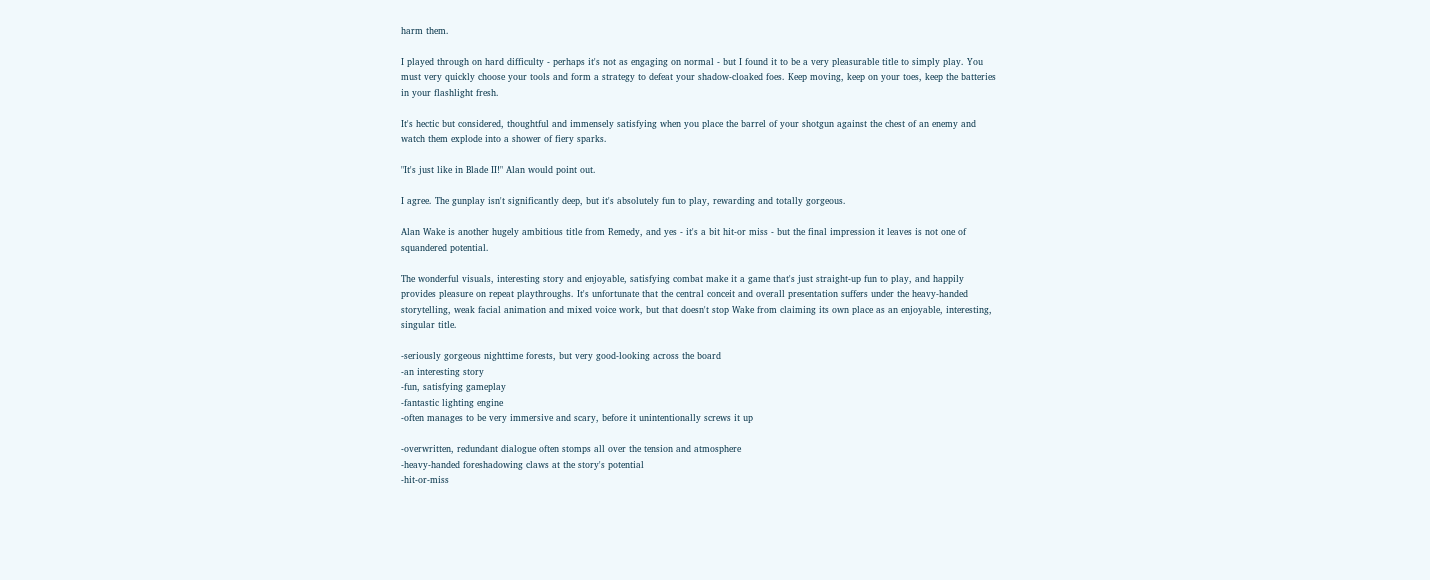harm them.

I played through on hard difficulty - perhaps it's not as engaging on normal - but I found it to be a very pleasurable title to simply play. You must very quickly choose your tools and form a strategy to defeat your shadow-cloaked foes. Keep moving, keep on your toes, keep the batteries in your flashlight fresh.

It's hectic but considered, thoughtful and immensely satisfying when you place the barrel of your shotgun against the chest of an enemy and watch them explode into a shower of fiery sparks.

"It's just like in Blade II!" Alan would point out.

I agree. The gunplay isn't significantly deep, but it's absolutely fun to play, rewarding and totally gorgeous.

Alan Wake is another hugely ambitious title from Remedy, and yes - it's a bit hit-or miss - but the final impression it leaves is not one of squandered potential.

The wonderful visuals, interesting story and enjoyable, satisfying combat make it a game that's just straight-up fun to play, and happily provides pleasure on repeat playthroughs. It's unfortunate that the central conceit and overall presentation suffers under the heavy-handed storytelling, weak facial animation and mixed voice work, but that doesn't stop Wake from claiming its own place as an enjoyable, interesting, singular title.

-seriously gorgeous nighttime forests, but very good-looking across the board
-an interesting story
-fun, satisfying gameplay
-fantastic lighting engine
-often manages to be very immersive and scary, before it unintentionally screws it up

-overwritten, redundant dialogue often stomps all over the tension and atmosphere
-heavy-handed foreshadowing claws at the story's potential
-hit-or-miss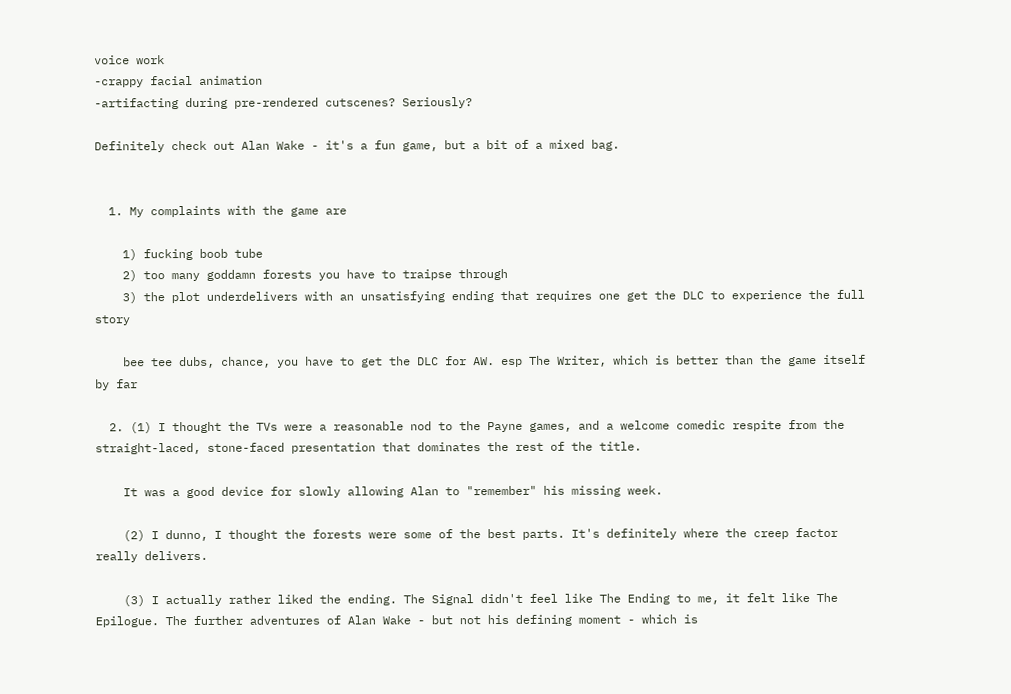voice work
-crappy facial animation
-artifacting during pre-rendered cutscenes? Seriously?

Definitely check out Alan Wake - it's a fun game, but a bit of a mixed bag.


  1. My complaints with the game are

    1) fucking boob tube
    2) too many goddamn forests you have to traipse through
    3) the plot underdelivers with an unsatisfying ending that requires one get the DLC to experience the full story

    bee tee dubs, chance, you have to get the DLC for AW. esp The Writer, which is better than the game itself by far

  2. (1) I thought the TVs were a reasonable nod to the Payne games, and a welcome comedic respite from the straight-laced, stone-faced presentation that dominates the rest of the title.

    It was a good device for slowly allowing Alan to "remember" his missing week.

    (2) I dunno, I thought the forests were some of the best parts. It's definitely where the creep factor really delivers.

    (3) I actually rather liked the ending. The Signal didn't feel like The Ending to me, it felt like The Epilogue. The further adventures of Alan Wake - but not his defining moment - which is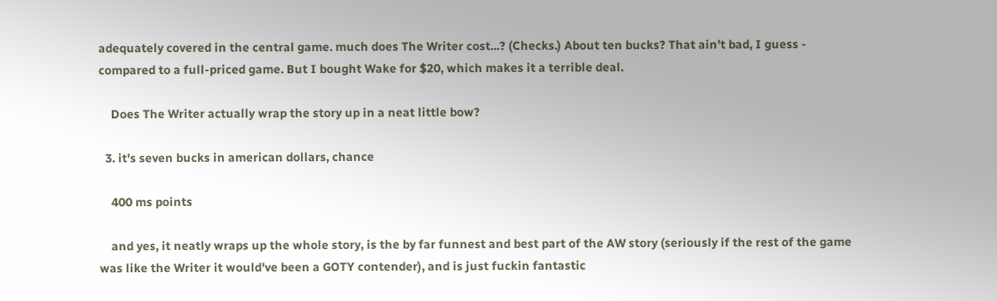adequately covered in the central game. much does The Writer cost...? (Checks.) About ten bucks? That ain't bad, I guess - compared to a full-priced game. But I bought Wake for $20, which makes it a terrible deal.

    Does The Writer actually wrap the story up in a neat little bow?

  3. it's seven bucks in american dollars, chance

    400 ms points

    and yes, it neatly wraps up the whole story, is the by far funnest and best part of the AW story (seriously if the rest of the game was like the Writer it would've been a GOTY contender), and is just fuckin fantastic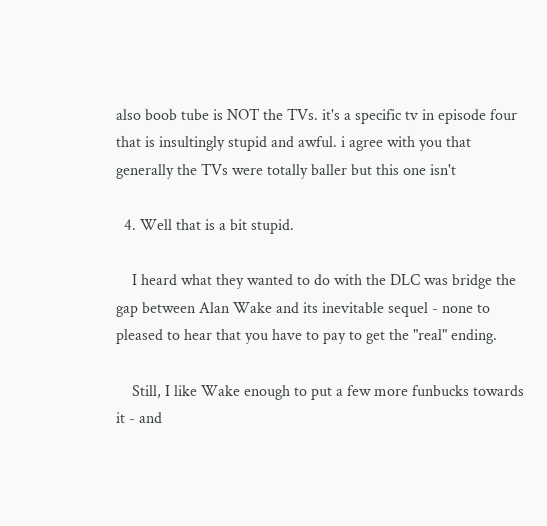also boob tube is NOT the TVs. it's a specific tv in episode four that is insultingly stupid and awful. i agree with you that generally the TVs were totally baller but this one isn't

  4. Well that is a bit stupid.

    I heard what they wanted to do with the DLC was bridge the gap between Alan Wake and its inevitable sequel - none to pleased to hear that you have to pay to get the "real" ending.

    Still, I like Wake enough to put a few more funbucks towards it - and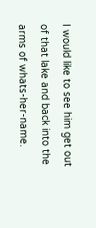I would like to see him get out of that lake and back into the arms of whats-her-name.